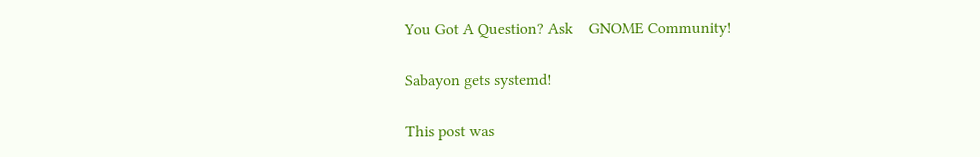You Got A Question? Ask    GNOME Community!

Sabayon gets systemd!

This post was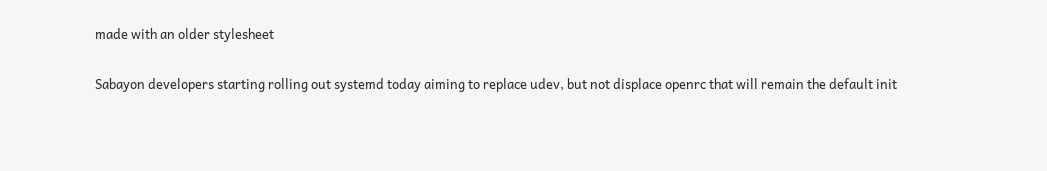made with an older stylesheet

Sabayon developers starting rolling out systemd today aiming to replace udev, but not displace openrc that will remain the default init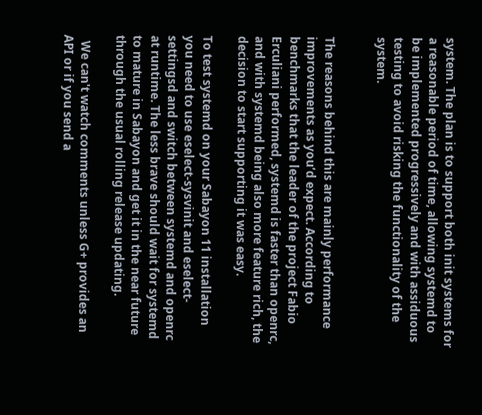system. The plan is to support both init systems for a reasonable period of time, allowing systemd to be implemented progressively and with assiduous testing to avoid risking the functionality of the system.


The reasons behind this are mainly performance improvements as you’d expect. According to benchmarks that the leader of the project Fabio Erculiani performed, systemd is faster than openrc, and with systemd being also more feature rich, the decision to start supporting it was easy.

To test systemd on your Sabayon 11 installation you need to use eselect-sysvinit and eselect-settingsd and switch between systemd and openrc at runtime. The less brave should wait for systemd to mature in Sabayon and get it in the near future through the usual rolling release updating.

  We can't watch comments unless G+ provides an API or if you send a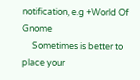notification, e.g +World Of Gnome
     Sometimes is better to place your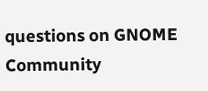questions on GNOME Community